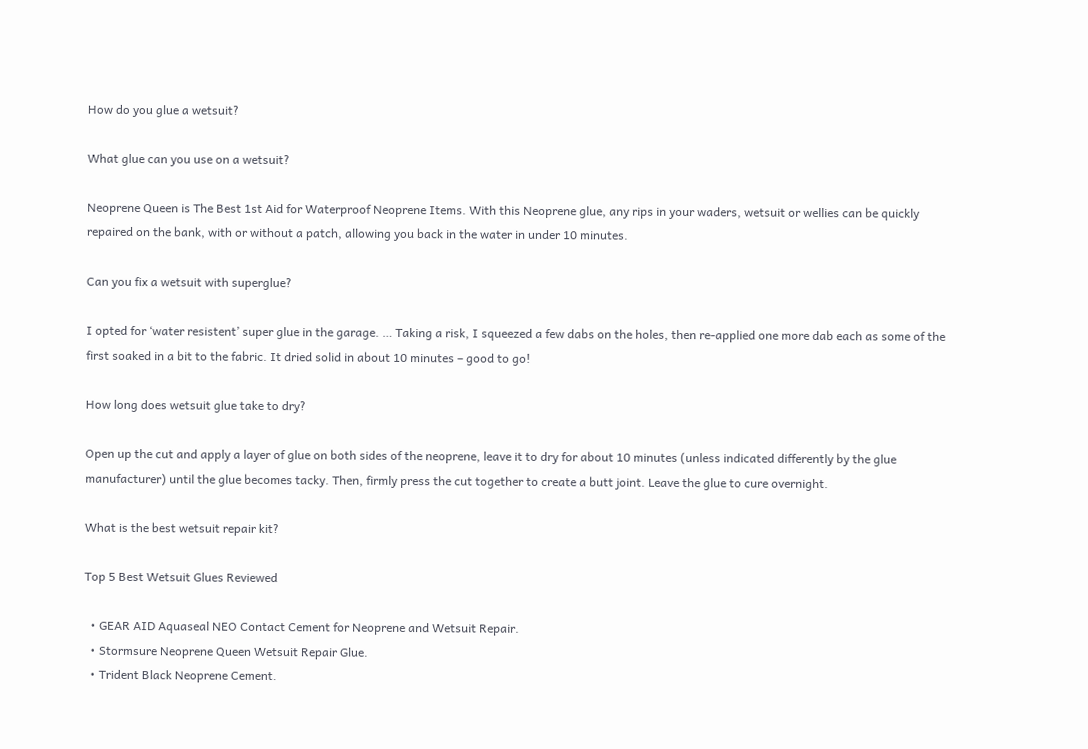How do you glue a wetsuit?

What glue can you use on a wetsuit?

Neoprene Queen is The Best 1st Aid for Waterproof Neoprene Items. With this Neoprene glue, any rips in your waders, wetsuit or wellies can be quickly repaired on the bank, with or without a patch, allowing you back in the water in under 10 minutes.

Can you fix a wetsuit with superglue?

I opted for ‘water resistent’ super glue in the garage. … Taking a risk, I squeezed a few dabs on the holes, then re-applied one more dab each as some of the first soaked in a bit to the fabric. It dried solid in about 10 minutes – good to go!

How long does wetsuit glue take to dry?

Open up the cut and apply a layer of glue on both sides of the neoprene, leave it to dry for about 10 minutes (unless indicated differently by the glue manufacturer) until the glue becomes tacky. Then, firmly press the cut together to create a butt joint. Leave the glue to cure overnight.

What is the best wetsuit repair kit?

Top 5 Best Wetsuit Glues Reviewed

  • GEAR AID Aquaseal NEO Contact Cement for Neoprene and Wetsuit Repair.
  • Stormsure Neoprene Queen Wetsuit Repair Glue.
  • Trident Black Neoprene Cement.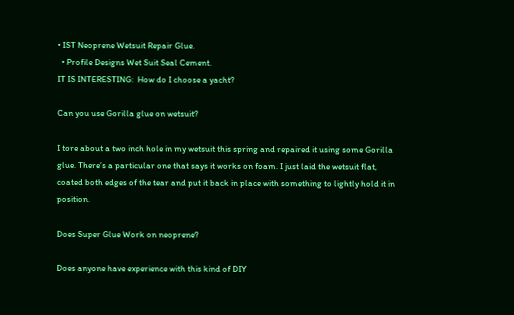• IST Neoprene Wetsuit Repair Glue.
  • Profile Designs Wet Suit Seal Cement.
IT IS INTERESTING:  How do I choose a yacht?

Can you use Gorilla glue on wetsuit?

I tore about a two inch hole in my wetsuit this spring and repaired it using some Gorilla glue. There’s a particular one that says it works on foam. I just laid the wetsuit flat, coated both edges of the tear and put it back in place with something to lightly hold it in position.

Does Super Glue Work on neoprene?

Does anyone have experience with this kind of DIY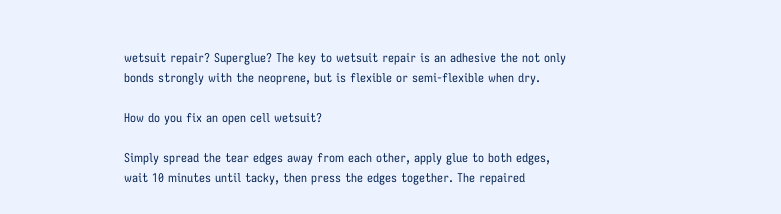wetsuit repair? Superglue? The key to wetsuit repair is an adhesive the not only bonds strongly with the neoprene, but is flexible or semi-flexible when dry.

How do you fix an open cell wetsuit?

Simply spread the tear edges away from each other, apply glue to both edges, wait 10 minutes until tacky, then press the edges together. The repaired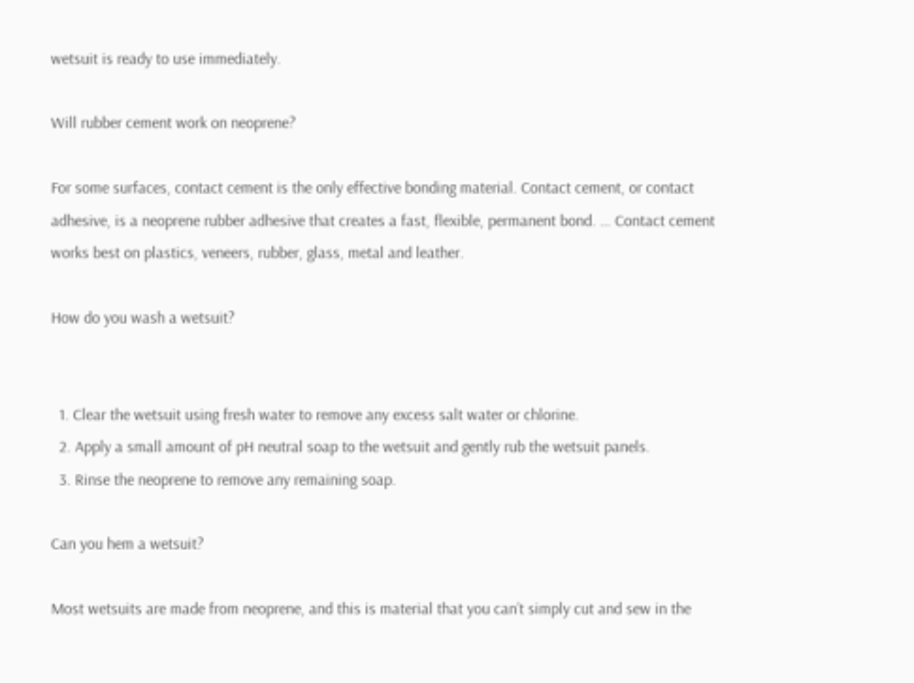wetsuit is ready to use immediately.

Will rubber cement work on neoprene?

For some surfaces, contact cement is the only effective bonding material. Contact cement, or contact adhesive, is a neoprene rubber adhesive that creates a fast, flexible, permanent bond. … Contact cement works best on plastics, veneers, rubber, glass, metal and leather.

How do you wash a wetsuit?


  1. Clear the wetsuit using fresh water to remove any excess salt water or chlorine.
  2. Apply a small amount of pH neutral soap to the wetsuit and gently rub the wetsuit panels.
  3. Rinse the neoprene to remove any remaining soap.

Can you hem a wetsuit?

Most wetsuits are made from neoprene, and this is material that you can’t simply cut and sew in the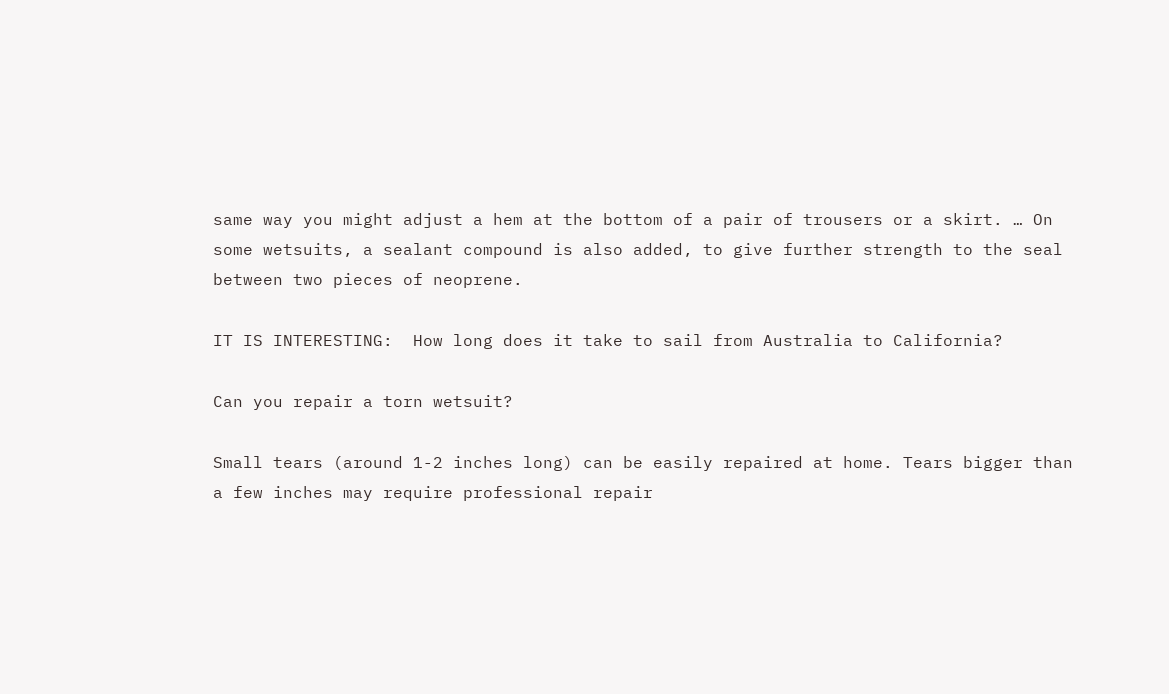same way you might adjust a hem at the bottom of a pair of trousers or a skirt. … On some wetsuits, a sealant compound is also added, to give further strength to the seal between two pieces of neoprene.

IT IS INTERESTING:  How long does it take to sail from Australia to California?

Can you repair a torn wetsuit?

Small tears (around 1-2 inches long) can be easily repaired at home. Tears bigger than a few inches may require professional repair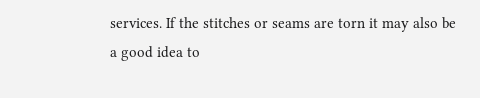services. If the stitches or seams are torn it may also be a good idea to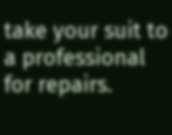take your suit to a professional for repairs.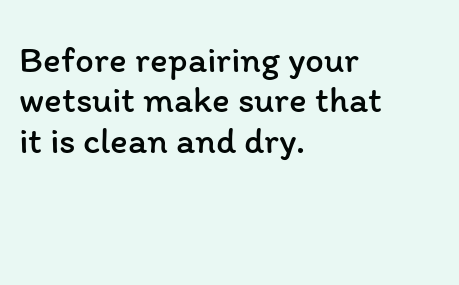Before repairing your wetsuit make sure that it is clean and dry.